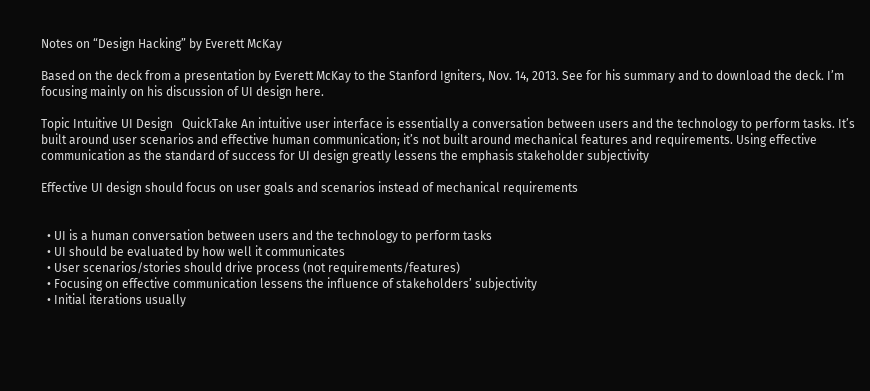Notes on “Design Hacking” by Everett McKay

Based on the deck from a presentation by Everett McKay to the Stanford Igniters, Nov. 14, 2013. See for his summary and to download the deck. I’m focusing mainly on his discussion of UI design here.

Topic Intuitive UI Design   QuickTake An intuitive user interface is essentially a conversation between users and the technology to perform tasks. It’s built around user scenarios and effective human communication; it’s not built around mechanical features and requirements. Using effective communication as the standard of success for UI design greatly lessens the emphasis stakeholder subjectivity

Effective UI design should focus on user goals and scenarios instead of mechanical requirements


  • UI is a human conversation between users and the technology to perform tasks
  • UI should be evaluated by how well it communicates
  • User scenarios/stories should drive process (not requirements/features)
  • Focusing on effective communication lessens the influence of stakeholders’ subjectivity
  • Initial iterations usually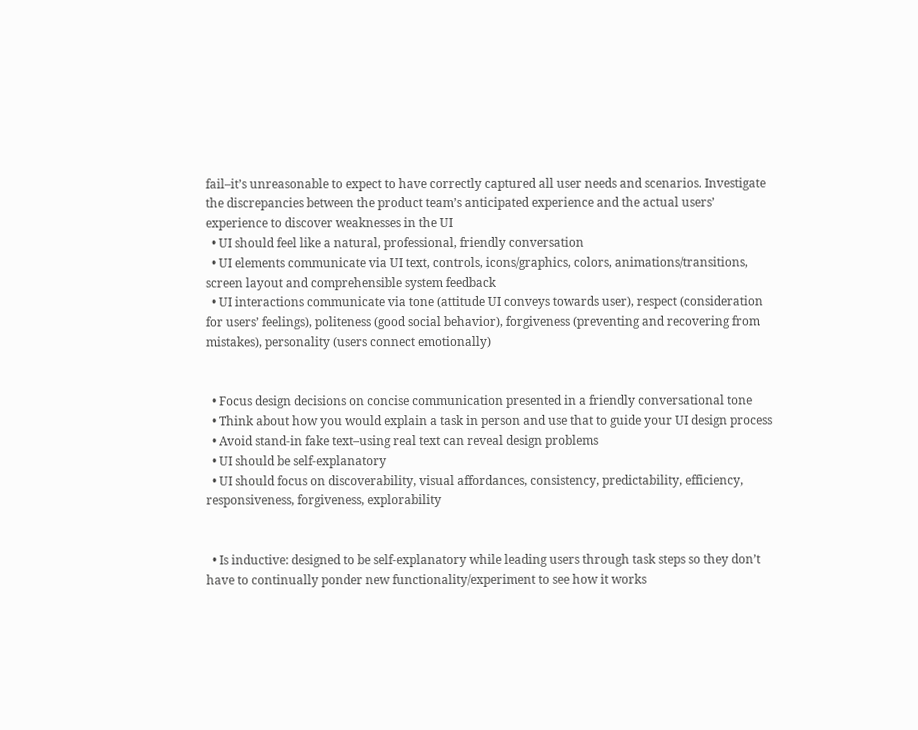fail–it’s unreasonable to expect to have correctly captured all user needs and scenarios. Investigate the discrepancies between the product team’s anticipated experience and the actual users’ experience to discover weaknesses in the UI
  • UI should feel like a natural, professional, friendly conversation
  • UI elements communicate via UI text, controls, icons/graphics, colors, animations/transitions, screen layout and comprehensible system feedback
  • UI interactions communicate via tone (attitude UI conveys towards user), respect (consideration for users’ feelings), politeness (good social behavior), forgiveness (preventing and recovering from mistakes), personality (users connect emotionally)


  • Focus design decisions on concise communication presented in a friendly conversational tone
  • Think about how you would explain a task in person and use that to guide your UI design process
  • Avoid stand-in fake text–using real text can reveal design problems
  • UI should be self-explanatory
  • UI should focus on discoverability, visual affordances, consistency, predictability, efficiency, responsiveness, forgiveness, explorability


  • Is inductive: designed to be self-explanatory while leading users through task steps so they don’t have to continually ponder new functionality/experiment to see how it works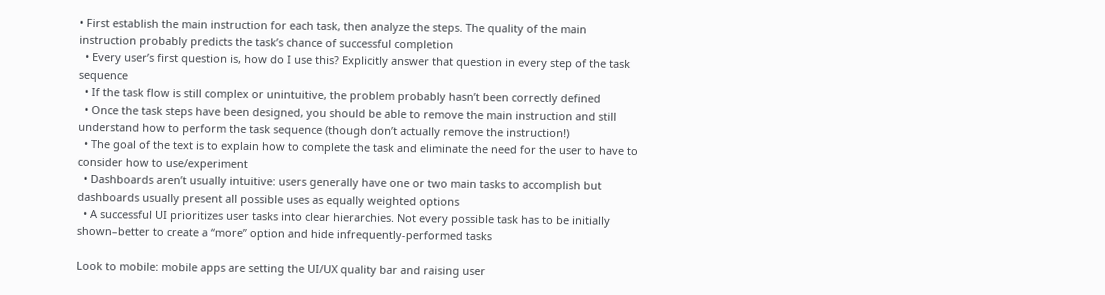• First establish the main instruction for each task, then analyze the steps. The quality of the main instruction probably predicts the task’s chance of successful completion
  • Every user’s first question is, how do I use this? Explicitly answer that question in every step of the task sequence
  • If the task flow is still complex or unintuitive, the problem probably hasn’t been correctly defined
  • Once the task steps have been designed, you should be able to remove the main instruction and still understand how to perform the task sequence (though don’t actually remove the instruction!)
  • The goal of the text is to explain how to complete the task and eliminate the need for the user to have to consider how to use/experiment
  • Dashboards aren’t usually intuitive: users generally have one or two main tasks to accomplish but dashboards usually present all possible uses as equally weighted options
  • A successful UI prioritizes user tasks into clear hierarchies. Not every possible task has to be initially shown–better to create a “more” option and hide infrequently-performed tasks

Look to mobile: mobile apps are setting the UI/UX quality bar and raising user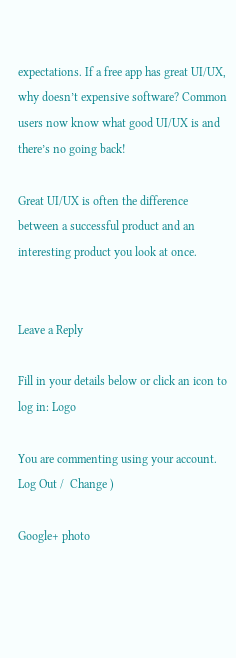expectations. If a free app has great UI/UX, why doesn’t expensive software? Common users now know what good UI/UX is and there’s no going back!

Great UI/UX is often the difference between a successful product and an interesting product you look at once.


Leave a Reply

Fill in your details below or click an icon to log in: Logo

You are commenting using your account. Log Out /  Change )

Google+ photo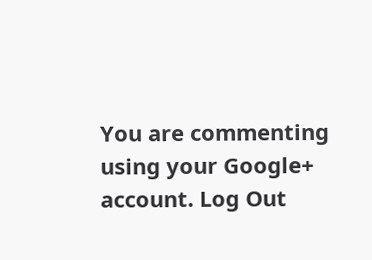You are commenting using your Google+ account. Log Out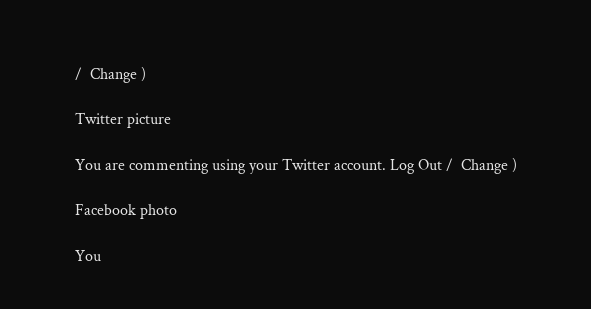/  Change )

Twitter picture

You are commenting using your Twitter account. Log Out /  Change )

Facebook photo

You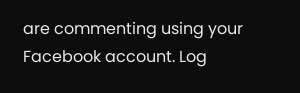are commenting using your Facebook account. Log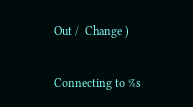Out /  Change )


Connecting to %s